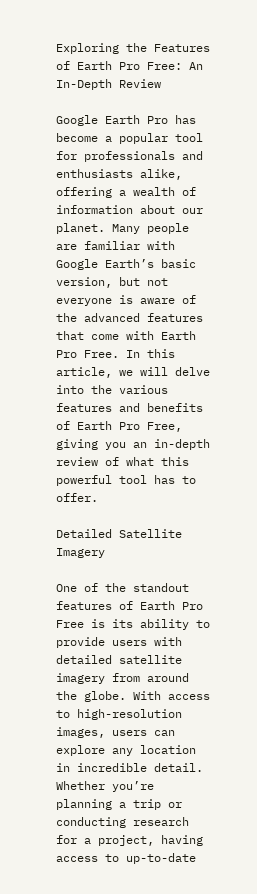Exploring the Features of Earth Pro Free: An In-Depth Review

Google Earth Pro has become a popular tool for professionals and enthusiasts alike, offering a wealth of information about our planet. Many people are familiar with Google Earth’s basic version, but not everyone is aware of the advanced features that come with Earth Pro Free. In this article, we will delve into the various features and benefits of Earth Pro Free, giving you an in-depth review of what this powerful tool has to offer.

Detailed Satellite Imagery

One of the standout features of Earth Pro Free is its ability to provide users with detailed satellite imagery from around the globe. With access to high-resolution images, users can explore any location in incredible detail. Whether you’re planning a trip or conducting research for a project, having access to up-to-date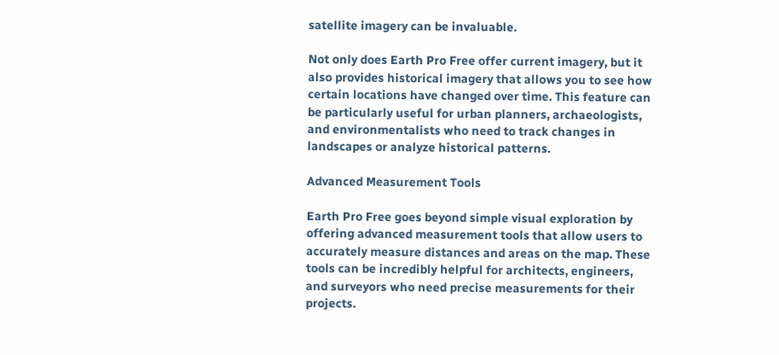satellite imagery can be invaluable.

Not only does Earth Pro Free offer current imagery, but it also provides historical imagery that allows you to see how certain locations have changed over time. This feature can be particularly useful for urban planners, archaeologists, and environmentalists who need to track changes in landscapes or analyze historical patterns.

Advanced Measurement Tools

Earth Pro Free goes beyond simple visual exploration by offering advanced measurement tools that allow users to accurately measure distances and areas on the map. These tools can be incredibly helpful for architects, engineers, and surveyors who need precise measurements for their projects.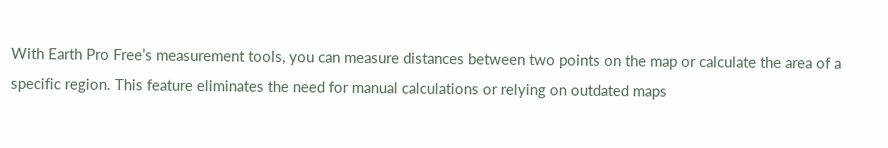With Earth Pro Free’s measurement tools, you can measure distances between two points on the map or calculate the area of a specific region. This feature eliminates the need for manual calculations or relying on outdated maps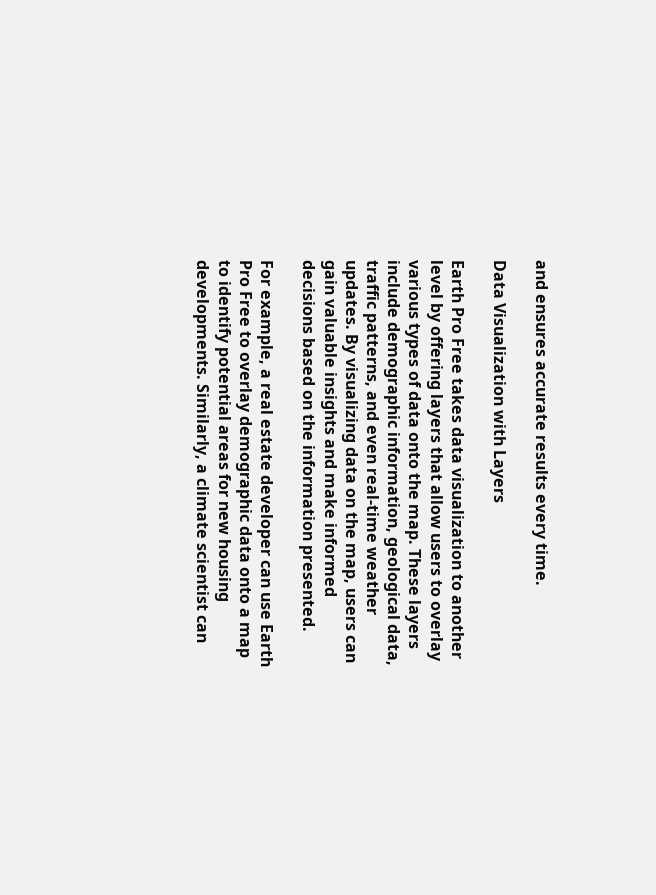and ensures accurate results every time.

Data Visualization with Layers

Earth Pro Free takes data visualization to another level by offering layers that allow users to overlay various types of data onto the map. These layers include demographic information, geological data, traffic patterns, and even real-time weather updates. By visualizing data on the map, users can gain valuable insights and make informed decisions based on the information presented.

For example, a real estate developer can use Earth Pro Free to overlay demographic data onto a map to identify potential areas for new housing developments. Similarly, a climate scientist can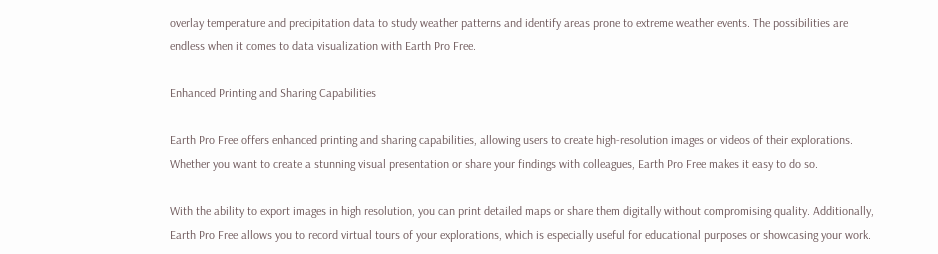overlay temperature and precipitation data to study weather patterns and identify areas prone to extreme weather events. The possibilities are endless when it comes to data visualization with Earth Pro Free.

Enhanced Printing and Sharing Capabilities

Earth Pro Free offers enhanced printing and sharing capabilities, allowing users to create high-resolution images or videos of their explorations. Whether you want to create a stunning visual presentation or share your findings with colleagues, Earth Pro Free makes it easy to do so.

With the ability to export images in high resolution, you can print detailed maps or share them digitally without compromising quality. Additionally, Earth Pro Free allows you to record virtual tours of your explorations, which is especially useful for educational purposes or showcasing your work.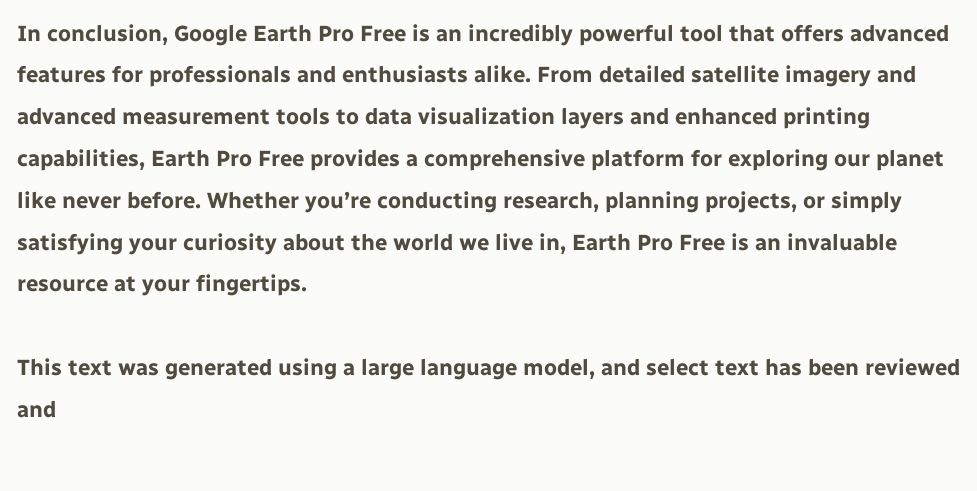In conclusion, Google Earth Pro Free is an incredibly powerful tool that offers advanced features for professionals and enthusiasts alike. From detailed satellite imagery and advanced measurement tools to data visualization layers and enhanced printing capabilities, Earth Pro Free provides a comprehensive platform for exploring our planet like never before. Whether you’re conducting research, planning projects, or simply satisfying your curiosity about the world we live in, Earth Pro Free is an invaluable resource at your fingertips.

This text was generated using a large language model, and select text has been reviewed and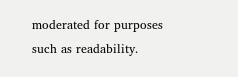moderated for purposes such as readability.